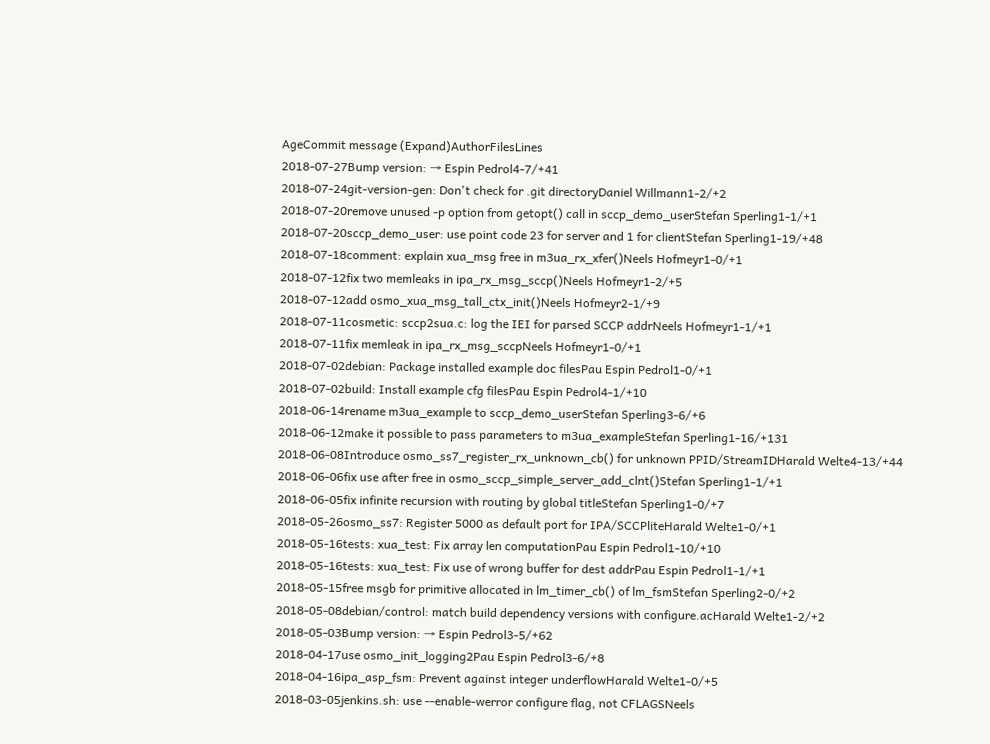AgeCommit message (Expand)AuthorFilesLines
2018-07-27Bump version: → Espin Pedrol4-7/+41
2018-07-24git-version-gen: Don't check for .git directoryDaniel Willmann1-2/+2
2018-07-20remove unused -p option from getopt() call in sccp_demo_userStefan Sperling1-1/+1
2018-07-20sccp_demo_user: use point code 23 for server and 1 for clientStefan Sperling1-19/+48
2018-07-18comment: explain xua_msg free in m3ua_rx_xfer()Neels Hofmeyr1-0/+1
2018-07-12fix two memleaks in ipa_rx_msg_sccp()Neels Hofmeyr1-2/+5
2018-07-12add osmo_xua_msg_tall_ctx_init()Neels Hofmeyr2-1/+9
2018-07-11cosmetic: sccp2sua.c: log the IEI for parsed SCCP addrNeels Hofmeyr1-1/+1
2018-07-11fix memleak in ipa_rx_msg_sccpNeels Hofmeyr1-0/+1
2018-07-02debian: Package installed example doc filesPau Espin Pedrol1-0/+1
2018-07-02build: Install example cfg filesPau Espin Pedrol4-1/+10
2018-06-14rename m3ua_example to sccp_demo_userStefan Sperling3-6/+6
2018-06-12make it possible to pass parameters to m3ua_exampleStefan Sperling1-16/+131
2018-06-08Introduce osmo_ss7_register_rx_unknown_cb() for unknown PPID/StreamIDHarald Welte4-13/+44
2018-06-06fix use after free in osmo_sccp_simple_server_add_clnt()Stefan Sperling1-1/+1
2018-06-05fix infinite recursion with routing by global titleStefan Sperling1-0/+7
2018-05-26osmo_ss7: Register 5000 as default port for IPA/SCCPliteHarald Welte1-0/+1
2018-05-16tests: xua_test: Fix array len computationPau Espin Pedrol1-10/+10
2018-05-16tests: xua_test: Fix use of wrong buffer for dest addrPau Espin Pedrol1-1/+1
2018-05-15free msgb for primitive allocated in lm_timer_cb() of lm_fsmStefan Sperling2-0/+2
2018-05-08debian/control: match build dependency versions with configure.acHarald Welte1-2/+2
2018-05-03Bump version: → Espin Pedrol3-5/+62
2018-04-17use osmo_init_logging2Pau Espin Pedrol3-6/+8
2018-04-16ipa_asp_fsm: Prevent against integer underflowHarald Welte1-0/+5
2018-03-05jenkins.sh: use --enable-werror configure flag, not CFLAGSNeels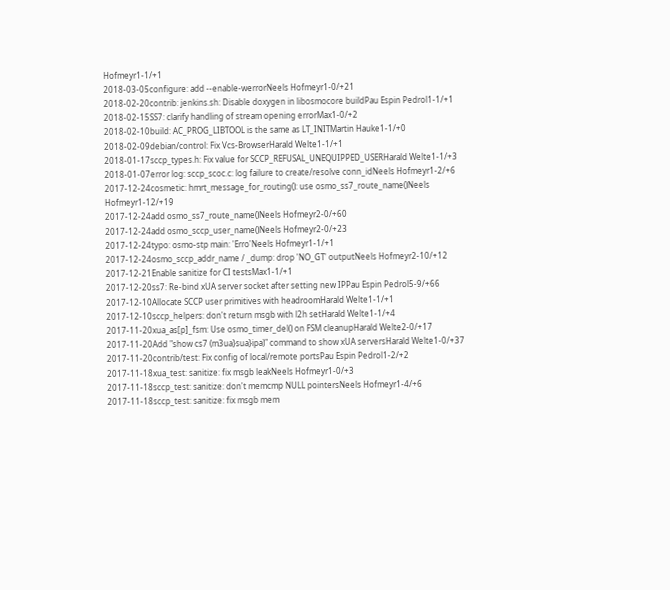Hofmeyr1-1/+1
2018-03-05configure: add --enable-werrorNeels Hofmeyr1-0/+21
2018-02-20contrib: jenkins.sh: Disable doxygen in libosmocore buildPau Espin Pedrol1-1/+1
2018-02-15SS7: clarify handling of stream opening errorMax1-0/+2
2018-02-10build: AC_PROG_LIBTOOL is the same as LT_INITMartin Hauke1-1/+0
2018-02-09debian/control: Fix Vcs-BrowserHarald Welte1-1/+1
2018-01-17sccp_types.h: Fix value for SCCP_REFUSAL_UNEQUIPPED_USERHarald Welte1-1/+3
2018-01-07error log: sccp_scoc.c: log failure to create/resolve conn_idNeels Hofmeyr1-2/+6
2017-12-24cosmetic: hmrt_message_for_routing(): use osmo_ss7_route_name()Neels Hofmeyr1-12/+19
2017-12-24add osmo_ss7_route_name()Neels Hofmeyr2-0/+60
2017-12-24add osmo_sccp_user_name()Neels Hofmeyr2-0/+23
2017-12-24typo: osmo-stp main: 'Erro'Neels Hofmeyr1-1/+1
2017-12-24osmo_sccp_addr_name / _dump: drop 'NO_GT' outputNeels Hofmeyr2-10/+12
2017-12-21Enable sanitize for CI testsMax1-1/+1
2017-12-20ss7: Re-bind xUA server socket after setting new IPPau Espin Pedrol5-9/+66
2017-12-10Allocate SCCP user primitives with headroomHarald Welte1-1/+1
2017-12-10sccp_helpers: don't return msgb with l2h setHarald Welte1-1/+4
2017-11-20xua_as[p]_fsm: Use osmo_timer_del() on FSM cleanupHarald Welte2-0/+17
2017-11-20Add "show cs7 (m3ua}sua}ipa)" command to show xUA serversHarald Welte1-0/+37
2017-11-20contrib/test: Fix config of local/remote portsPau Espin Pedrol1-2/+2
2017-11-18xua_test: sanitize: fix msgb leakNeels Hofmeyr1-0/+3
2017-11-18sccp_test: sanitize: don't memcmp NULL pointersNeels Hofmeyr1-4/+6
2017-11-18sccp_test: sanitize: fix msgb mem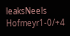leaksNeels Hofmeyr1-0/+4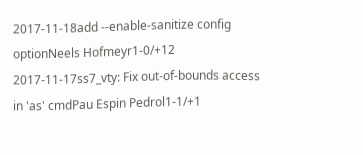2017-11-18add --enable-sanitize config optionNeels Hofmeyr1-0/+12
2017-11-17ss7_vty: Fix out-of-bounds access in 'as' cmdPau Espin Pedrol1-1/+1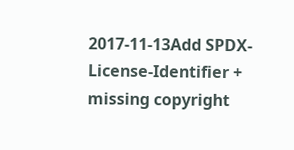2017-11-13Add SPDX-License-Identifier + missing copyright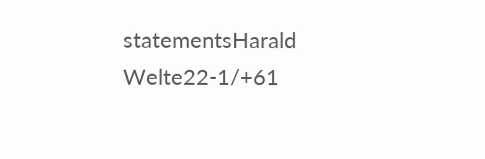statementsHarald Welte22-1/+61